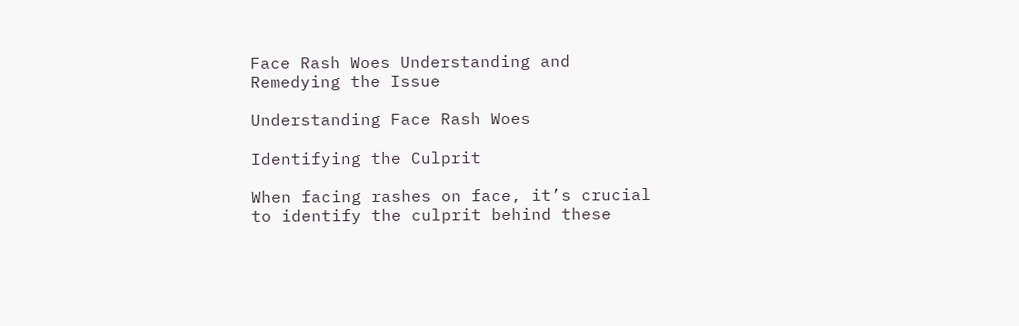Face Rash Woes Understanding and Remedying the Issue

Understanding Face Rash Woes

Identifying the Culprit

When facing rashes on face, it’s crucial to identify the culprit behind these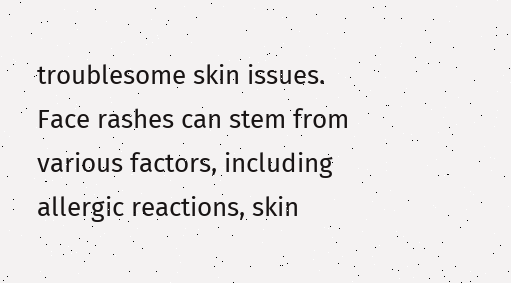troublesome skin issues. Face rashes can stem from various factors, including allergic reactions, skin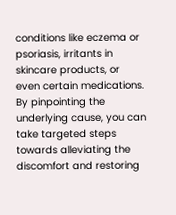conditions like eczema or psoriasis, irritants in skincare products, or even certain medications. By pinpointing the underlying cause, you can take targeted steps towards alleviating the discomfort and restoring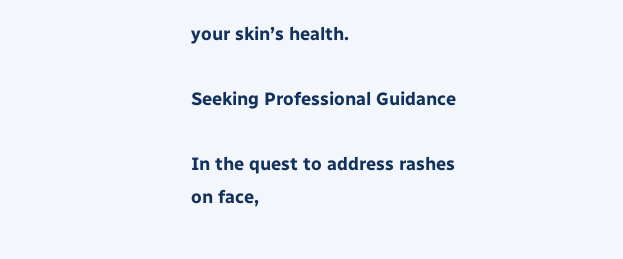your skin’s health.

Seeking Professional Guidance

In the quest to address rashes on face,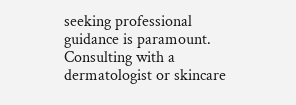seeking professional guidance is paramount. Consulting with a dermatologist or skincare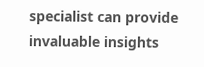specialist can provide invaluable insights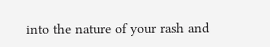into the nature of your rash and